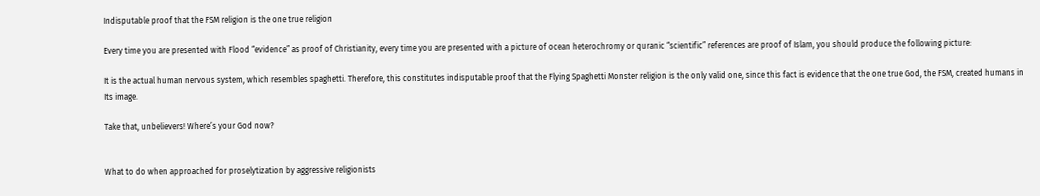Indisputable proof that the FSM religion is the one true religion

Every time you are presented with Flood “evidence” as proof of Christianity, every time you are presented with a picture of ocean heterochromy or quranic “scientific” references are proof of Islam, you should produce the following picture:

It is the actual human nervous system, which resembles spaghetti. Therefore, this constitutes indisputable proof that the Flying Spaghetti Monster religion is the only valid one, since this fact is evidence that the one true God, the FSM, created humans in Its image.

Take that, unbelievers! Where’s your God now?


What to do when approached for proselytization by aggressive religionists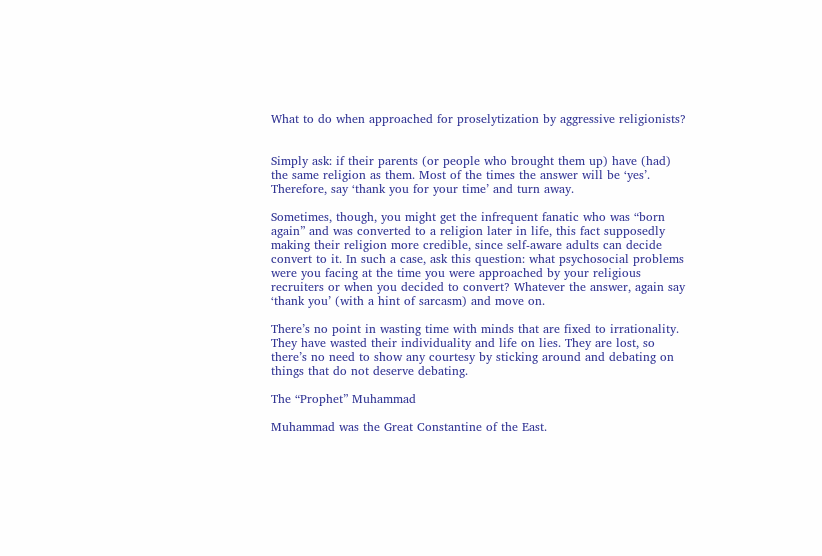What to do when approached for proselytization by aggressive religionists?


Simply ask: if their parents (or people who brought them up) have (had)  the same religion as them. Most of the times the answer will be ‘yes’. Therefore, say ‘thank you for your time’ and turn away.

Sometimes, though, you might get the infrequent fanatic who was “born again” and was converted to a religion later in life, this fact supposedly making their religion more credible, since self-aware adults can decide convert to it. In such a case, ask this question: what psychosocial problems were you facing at the time you were approached by your religious recruiters or when you decided to convert? Whatever the answer, again say ‘thank you’ (with a hint of sarcasm) and move on.

There’s no point in wasting time with minds that are fixed to irrationality. They have wasted their individuality and life on lies. They are lost, so there’s no need to show any courtesy by sticking around and debating on things that do not deserve debating.

The “Prophet” Muhammad

Muhammad was the Great Constantine of the East.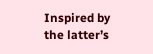Inspired by the latter’s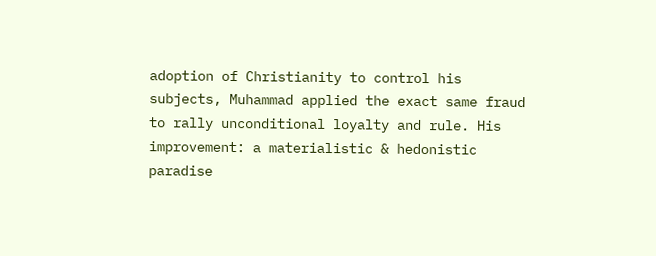adoption of Christianity to control his subjects, Muhammad applied the exact same fraud to rally unconditional loyalty and rule. His improvement: a materialistic & hedonistic paradise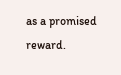as a promised reward.